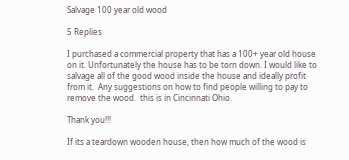Salvage 100 year old wood

5 Replies

I purchased a commercial property that has a 100+ year old house on it. Unfortunately the house has to be torn down. I would like to salvage all of the good wood inside the house and ideally profit from it.  Any suggestions on how to find people willing to pay to remove the wood.  this is in Cincinnati Ohio.

Thank you!!!

If its a teardown wooden house, then how much of the wood is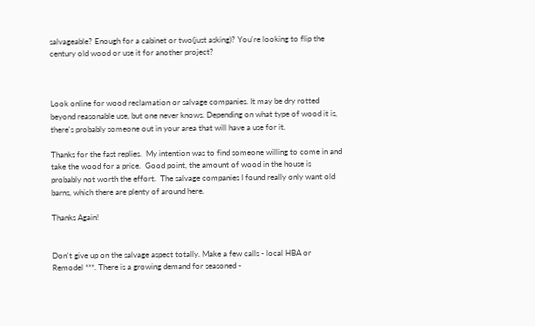salvageable? Enough for a cabinet or two(just asking)? You're looking to flip the century old wood or use it for another project?



Look online for wood reclamation or salvage companies. It may be dry rotted beyond reasonable use, but one never knows. Depending on what type of wood it is, there's probably someone out in your area that will have a use for it.

Thanks for the fast replies.  My intention was to find someone willing to come in and take the wood for a price.  Good point, the amount of wood in the house is probably not worth the effort.  The salvage companies I found really only want old barns, which there are plenty of around here.

Thanks Again!


Don't give up on the salvage aspect totally. Make a few calls - local HBA or Remodel ***. There is a growing demand for seasoned -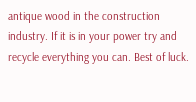antique wood in the construction industry. If it is in your power try and recycle everything you can. Best of luck.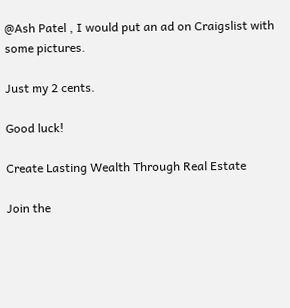@Ash Patel , I would put an ad on Craigslist with some pictures.

Just my 2 cents.

Good luck!

Create Lasting Wealth Through Real Estate

Join the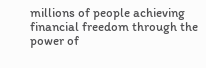millions of people achieving financial freedom through the power of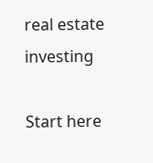real estate investing

Start here